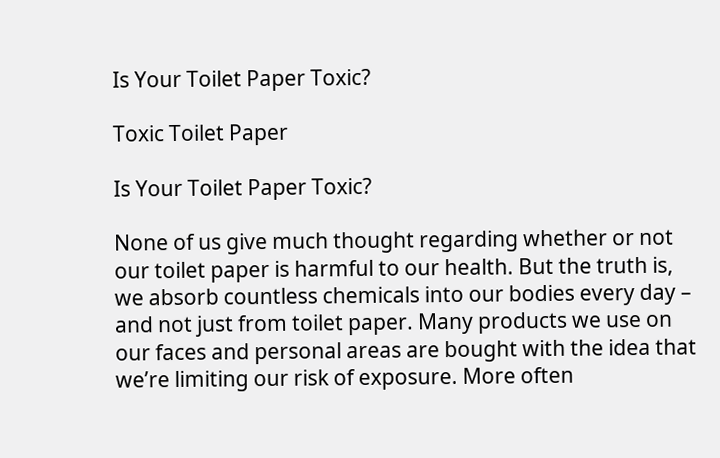Is Your Toilet Paper Toxic?

Toxic Toilet Paper

Is Your Toilet Paper Toxic?

None of us give much thought regarding whether or not our toilet paper is harmful to our health. But the truth is, we absorb countless chemicals into our bodies every day – and not just from toilet paper. Many products we use on our faces and personal areas are bought with the idea that we’re limiting our risk of exposure. More often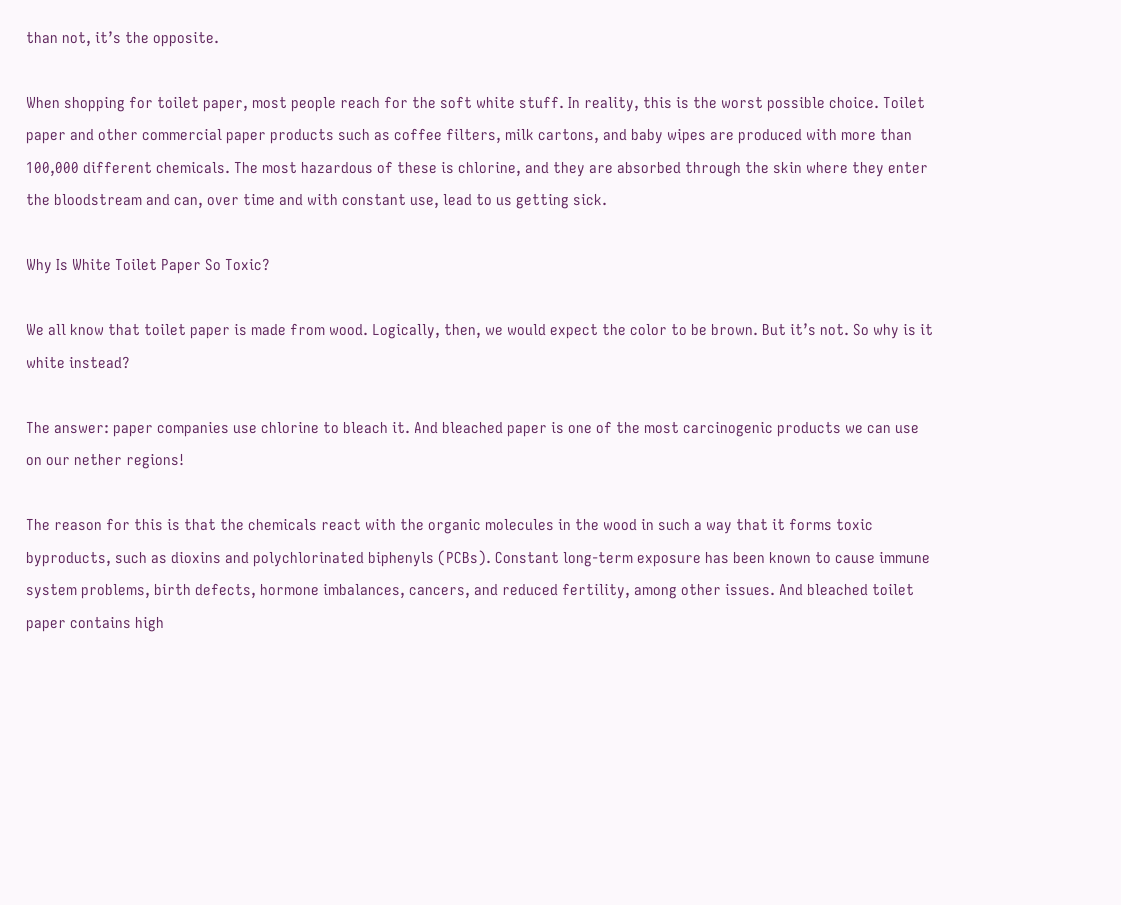than not, it’s the opposite.

When shopping for toilet paper, most people reach for the soft white stuff. In reality, this is the worst possible choice. Toilet paper and other commercial paper products such as coffee filters, milk cartons, and baby wipes are produced with more than 100,000 different chemicals. The most hazardous of these is chlorine, and they are absorbed through the skin where they enter the bloodstream and can, over time and with constant use, lead to us getting sick.

Why Is White Toilet Paper So Toxic?

We all know that toilet paper is made from wood. Logically, then, we would expect the color to be brown. But it’s not. So why is it white instead?

The answer: paper companies use chlorine to bleach it. And bleached paper is one of the most carcinogenic products we can use on our nether regions!

The reason for this is that the chemicals react with the organic molecules in the wood in such a way that it forms toxic byproducts, such as dioxins and polychlorinated biphenyls (PCBs). Constant long-term exposure has been known to cause immune system problems, birth defects, hormone imbalances, cancers, and reduced fertility, among other issues. And bleached toilet paper contains high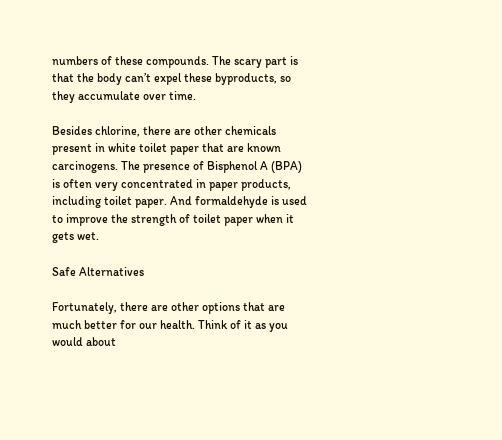numbers of these compounds. The scary part is that the body can’t expel these byproducts, so they accumulate over time.

Besides chlorine, there are other chemicals present in white toilet paper that are known carcinogens. The presence of Bisphenol A (BPA) is often very concentrated in paper products, including toilet paper. And formaldehyde is used to improve the strength of toilet paper when it gets wet.

Safe Alternatives

Fortunately, there are other options that are much better for our health. Think of it as you would about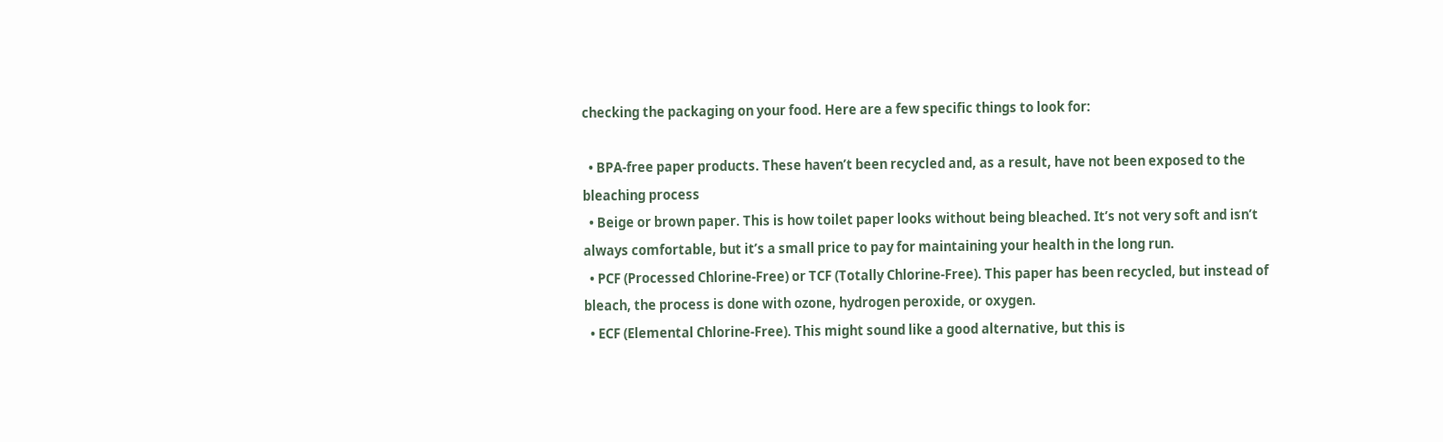checking the packaging on your food. Here are a few specific things to look for:

  • BPA-free paper products. These haven’t been recycled and, as a result, have not been exposed to the bleaching process
  • Beige or brown paper. This is how toilet paper looks without being bleached. It’s not very soft and isn’t always comfortable, but it’s a small price to pay for maintaining your health in the long run.
  • PCF (Processed Chlorine-Free) or TCF (Totally Chlorine-Free). This paper has been recycled, but instead of bleach, the process is done with ozone, hydrogen peroxide, or oxygen.
  • ECF (Elemental Chlorine-Free). This might sound like a good alternative, but this is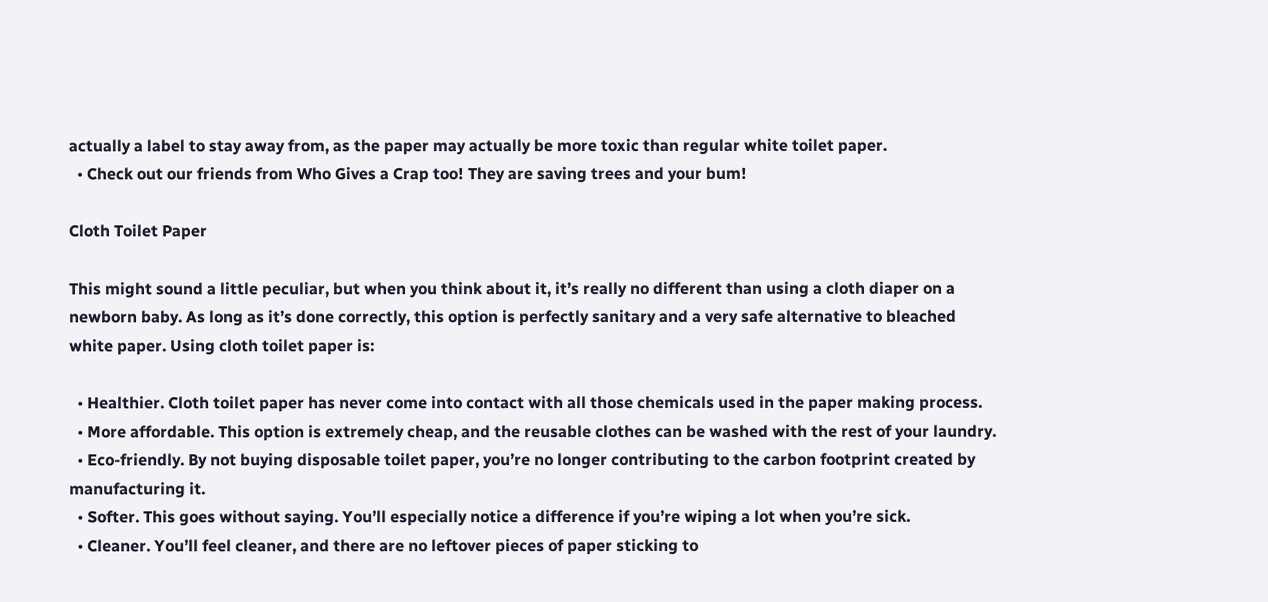actually a label to stay away from, as the paper may actually be more toxic than regular white toilet paper.
  • Check out our friends from Who Gives a Crap too! They are saving trees and your bum!

Cloth Toilet Paper

This might sound a little peculiar, but when you think about it, it’s really no different than using a cloth diaper on a newborn baby. As long as it’s done correctly, this option is perfectly sanitary and a very safe alternative to bleached white paper. Using cloth toilet paper is:

  • Healthier. Cloth toilet paper has never come into contact with all those chemicals used in the paper making process.
  • More affordable. This option is extremely cheap, and the reusable clothes can be washed with the rest of your laundry.
  • Eco-friendly. By not buying disposable toilet paper, you’re no longer contributing to the carbon footprint created by manufacturing it.
  • Softer. This goes without saying. You’ll especially notice a difference if you’re wiping a lot when you’re sick.
  • Cleaner. You’ll feel cleaner, and there are no leftover pieces of paper sticking to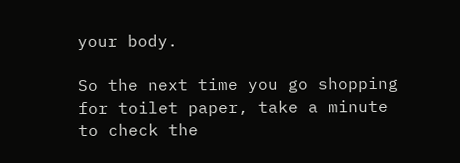your body.

So the next time you go shopping for toilet paper, take a minute to check the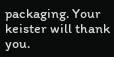packaging. Your keister will thank you.